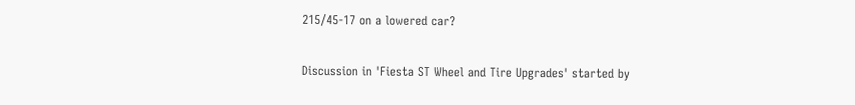215/45-17 on a lowered car?

Discussion in 'Fiesta ST Wheel and Tire Upgrades' started by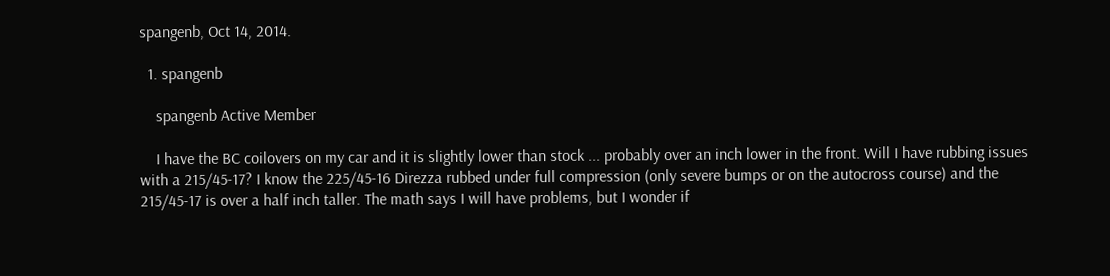spangenb, Oct 14, 2014.

  1. spangenb

    spangenb Active Member

    I have the BC coilovers on my car and it is slightly lower than stock ... probably over an inch lower in the front. Will I have rubbing issues with a 215/45-17? I know the 225/45-16 Direzza rubbed under full compression (only severe bumps or on the autocross course) and the 215/45-17 is over a half inch taller. The math says I will have problems, but I wonder if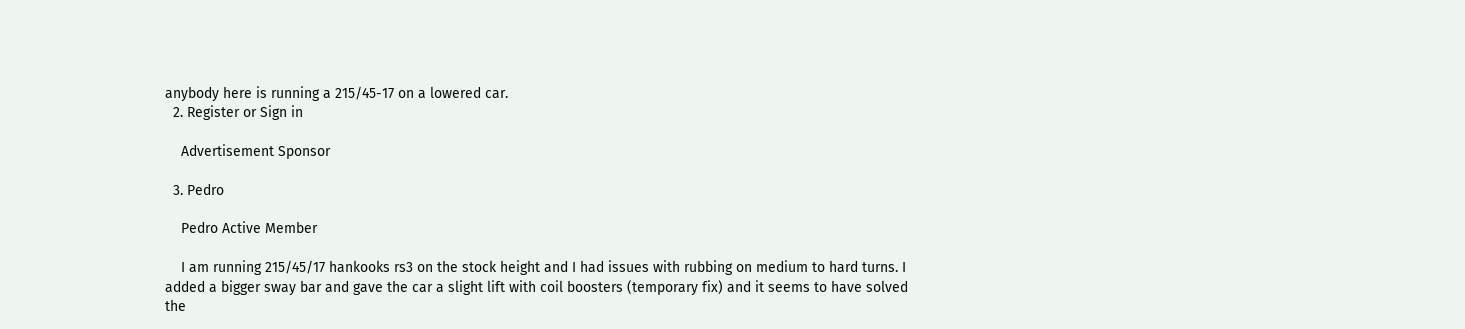anybody here is running a 215/45-17 on a lowered car.
  2. Register or Sign in

    Advertisement Sponsor

  3. Pedro

    Pedro Active Member

    I am running 215/45/17 hankooks rs3 on the stock height and I had issues with rubbing on medium to hard turns. I added a bigger sway bar and gave the car a slight lift with coil boosters (temporary fix) and it seems to have solved the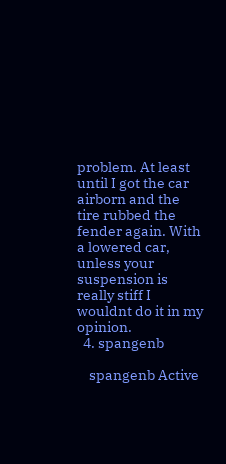problem. At least until I got the car airborn and the tire rubbed the fender again. With a lowered car, unless your suspension is really stiff I wouldnt do it in my opinion.
  4. spangenb

    spangenb Active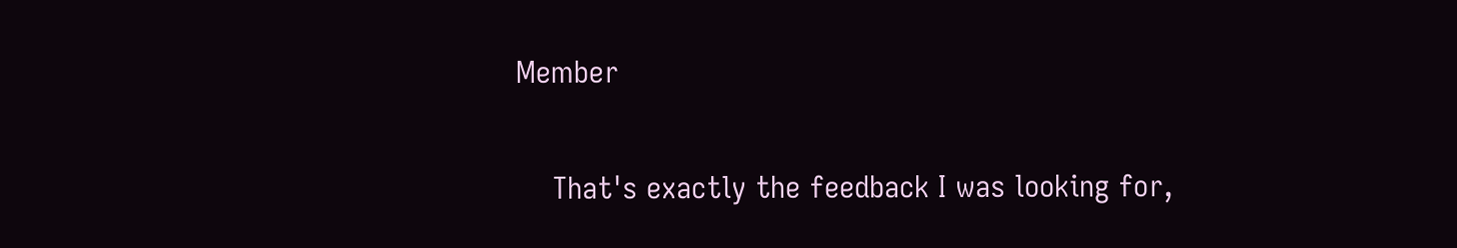Member

    That's exactly the feedback I was looking for,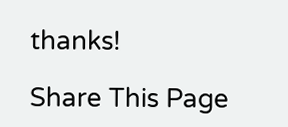thanks!

Share This Page